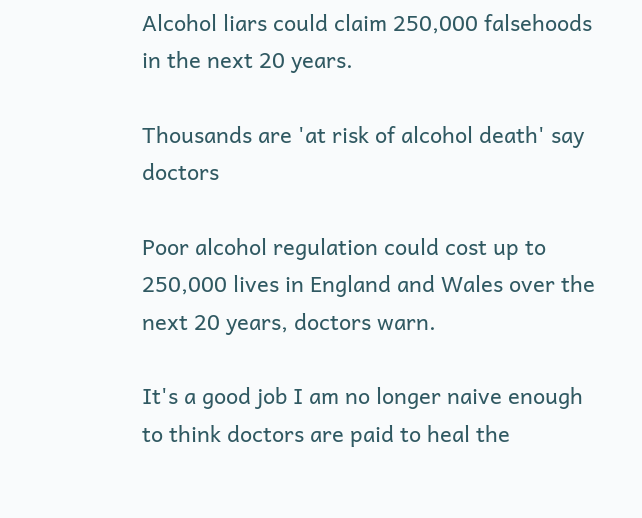Alcohol liars could claim 250,000 falsehoods in the next 20 years.

Thousands are 'at risk of alcohol death' say doctors

Poor alcohol regulation could cost up to 250,000 lives in England and Wales over the next 20 years, doctors warn.

It's a good job I am no longer naive enough to think doctors are paid to heal the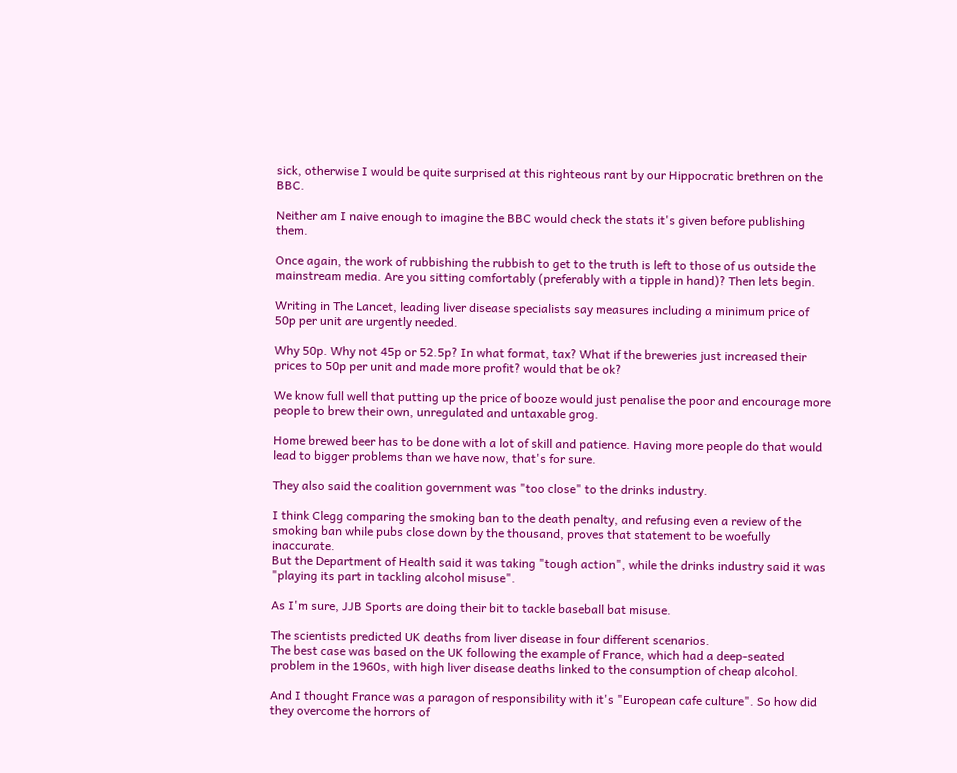sick, otherwise I would be quite surprised at this righteous rant by our Hippocratic brethren on the BBC.

Neither am I naive enough to imagine the BBC would check the stats it's given before publishing them.

Once again, the work of rubbishing the rubbish to get to the truth is left to those of us outside the mainstream media. Are you sitting comfortably (preferably with a tipple in hand)? Then lets begin.

Writing in The Lancet, leading liver disease specialists say measures including a minimum price of 50p per unit are urgently needed.

Why 50p. Why not 45p or 52.5p? In what format, tax? What if the breweries just increased their prices to 50p per unit and made more profit? would that be ok?

We know full well that putting up the price of booze would just penalise the poor and encourage more people to brew their own, unregulated and untaxable grog.

Home brewed beer has to be done with a lot of skill and patience. Having more people do that would lead to bigger problems than we have now, that's for sure.

They also said the coalition government was "too close" to the drinks industry.

I think Clegg comparing the smoking ban to the death penalty, and refusing even a review of the smoking ban while pubs close down by the thousand, proves that statement to be woefully inaccurate.
But the Department of Health said it was taking "tough action", while the drinks industry said it was "playing its part in tackling alcohol misuse".

As I'm sure, JJB Sports are doing their bit to tackle baseball bat misuse.

The scientists predicted UK deaths from liver disease in four different scenarios.
The best case was based on the UK following the example of France, which had a deep-seated problem in the 1960s, with high liver disease deaths linked to the consumption of cheap alcohol.

And I thought France was a paragon of responsibility with it's "European cafe culture". So how did they overcome the horrors of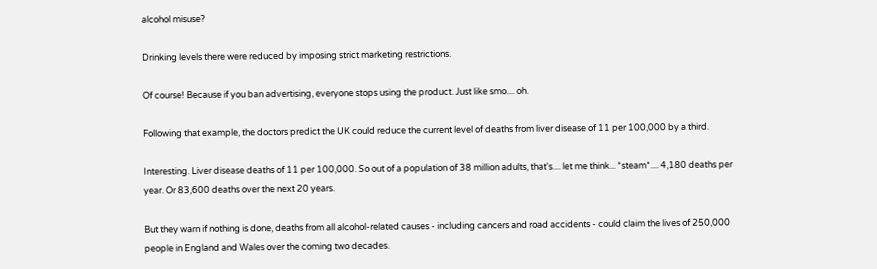alcohol misuse?

Drinking levels there were reduced by imposing strict marketing restrictions.

Of course! Because if you ban advertising, everyone stops using the product. Just like smo.... oh.

Following that example, the doctors predict the UK could reduce the current level of deaths from liver disease of 11 per 100,000 by a third.

Interesting. Liver disease deaths of 11 per 100,000. So out of a population of 38 million adults, that's.... let me think... *steam*.... 4,180 deaths per year. Or 83,600 deaths over the next 20 years.

But they warn if nothing is done, deaths from all alcohol-related causes - including cancers and road accidents - could claim the lives of 250,000 people in England and Wales over the coming two decades.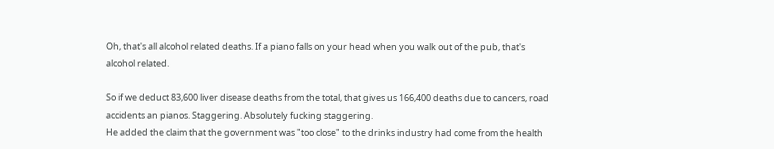Oh, that's all alcohol related deaths. If a piano falls on your head when you walk out of the pub, that's alcohol related.

So if we deduct 83,600 liver disease deaths from the total, that gives us 166,400 deaths due to cancers, road accidents an pianos. Staggering. Absolutely fucking staggering.
He added the claim that the government was "too close" to the drinks industry had come from the health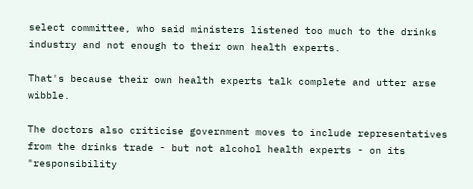select committee, who said ministers listened too much to the drinks industry and not enough to their own health experts.

That's because their own health experts talk complete and utter arse wibble.

The doctors also criticise government moves to include representatives from the drinks trade - but not alcohol health experts - on its "responsibility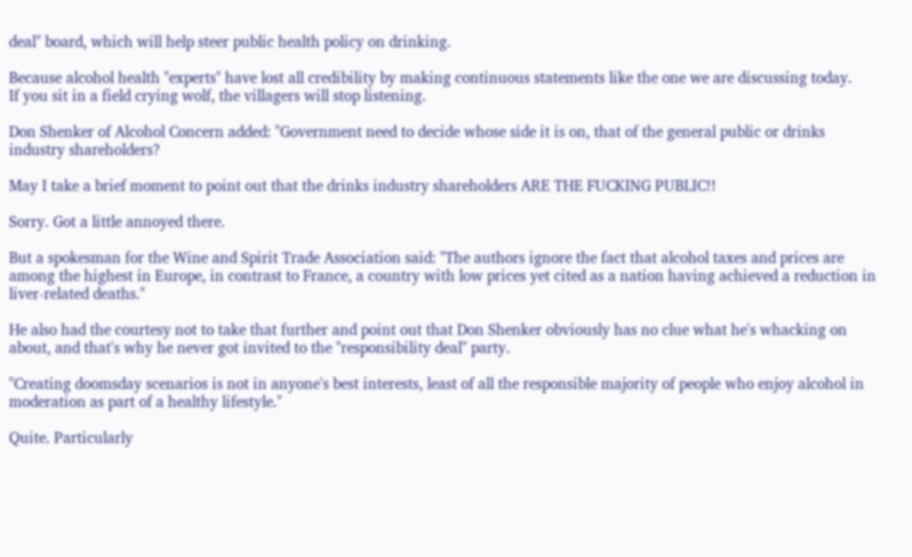deal" board, which will help steer public health policy on drinking.

Because alcohol health "experts" have lost all credibility by making continuous statements like the one we are discussing today.
If you sit in a field crying wolf, the villagers will stop listening.

Don Shenker of Alcohol Concern added: "Government need to decide whose side it is on, that of the general public or drinks industry shareholders?

May I take a brief moment to point out that the drinks industry shareholders ARE THE FUCKING PUBLIC!!

Sorry. Got a little annoyed there.

But a spokesman for the Wine and Spirit Trade Association said: "The authors ignore the fact that alcohol taxes and prices are among the highest in Europe, in contrast to France, a country with low prices yet cited as a nation having achieved a reduction in liver-related deaths."

He also had the courtesy not to take that further and point out that Don Shenker obviously has no clue what he's whacking on about, and that's why he never got invited to the "responsibility deal" party.

"Creating doomsday scenarios is not in anyone's best interests, least of all the responsible majority of people who enjoy alcohol in moderation as part of a healthy lifestyle."

Quite. Particularly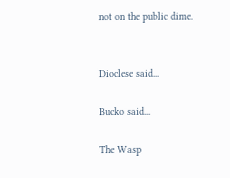not on the public dime.


Dioclese said...

Bucko said...

The Wasp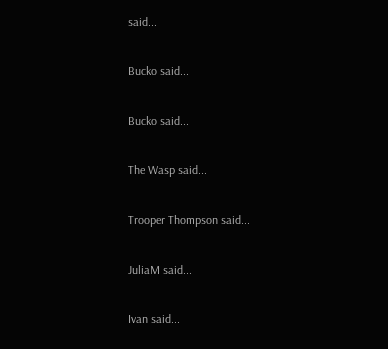said...

Bucko said...

Bucko said...

The Wasp said...

Trooper Thompson said...

JuliaM said...

Ivan said...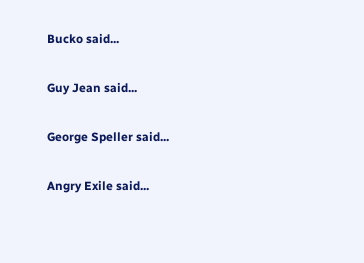Bucko said...

Guy Jean said...

George Speller said...

Angry Exile said...